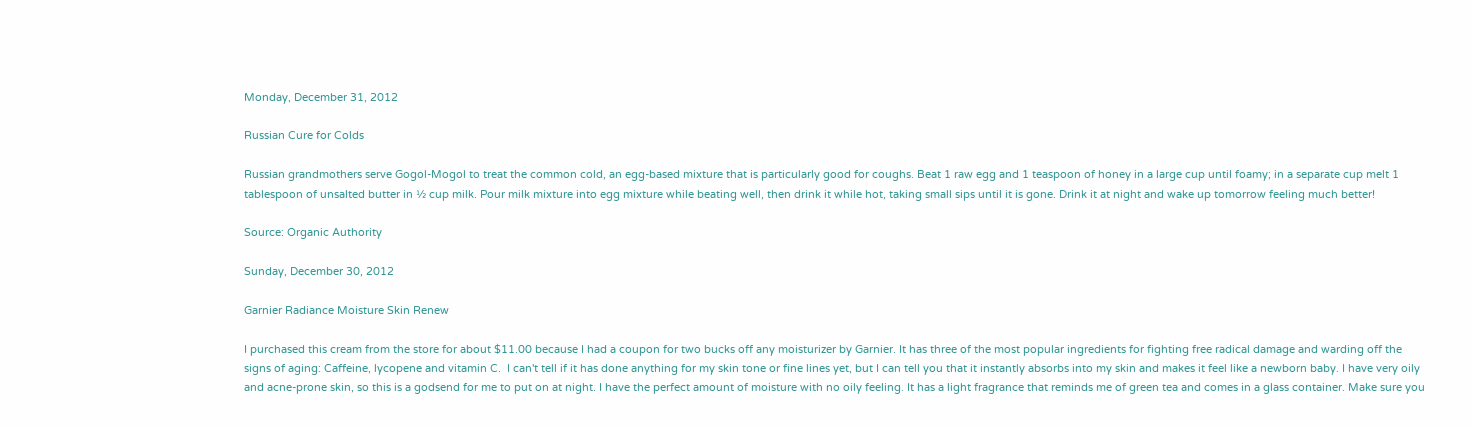Monday, December 31, 2012

Russian Cure for Colds

Russian grandmothers serve Gogol-Mogol to treat the common cold, an egg-based mixture that is particularly good for coughs. Beat 1 raw egg and 1 teaspoon of honey in a large cup until foamy; in a separate cup melt 1 tablespoon of unsalted butter in ½ cup milk. Pour milk mixture into egg mixture while beating well, then drink it while hot, taking small sips until it is gone. Drink it at night and wake up tomorrow feeling much better!

Source: Organic Authority

Sunday, December 30, 2012

Garnier Radiance Moisture Skin Renew

I purchased this cream from the store for about $11.00 because I had a coupon for two bucks off any moisturizer by Garnier. It has three of the most popular ingredients for fighting free radical damage and warding off the signs of aging: Caffeine, lycopene and vitamin C.  I can't tell if it has done anything for my skin tone or fine lines yet, but I can tell you that it instantly absorbs into my skin and makes it feel like a newborn baby. I have very oily and acne-prone skin, so this is a godsend for me to put on at night. I have the perfect amount of moisture with no oily feeling. It has a light fragrance that reminds me of green tea and comes in a glass container. Make sure you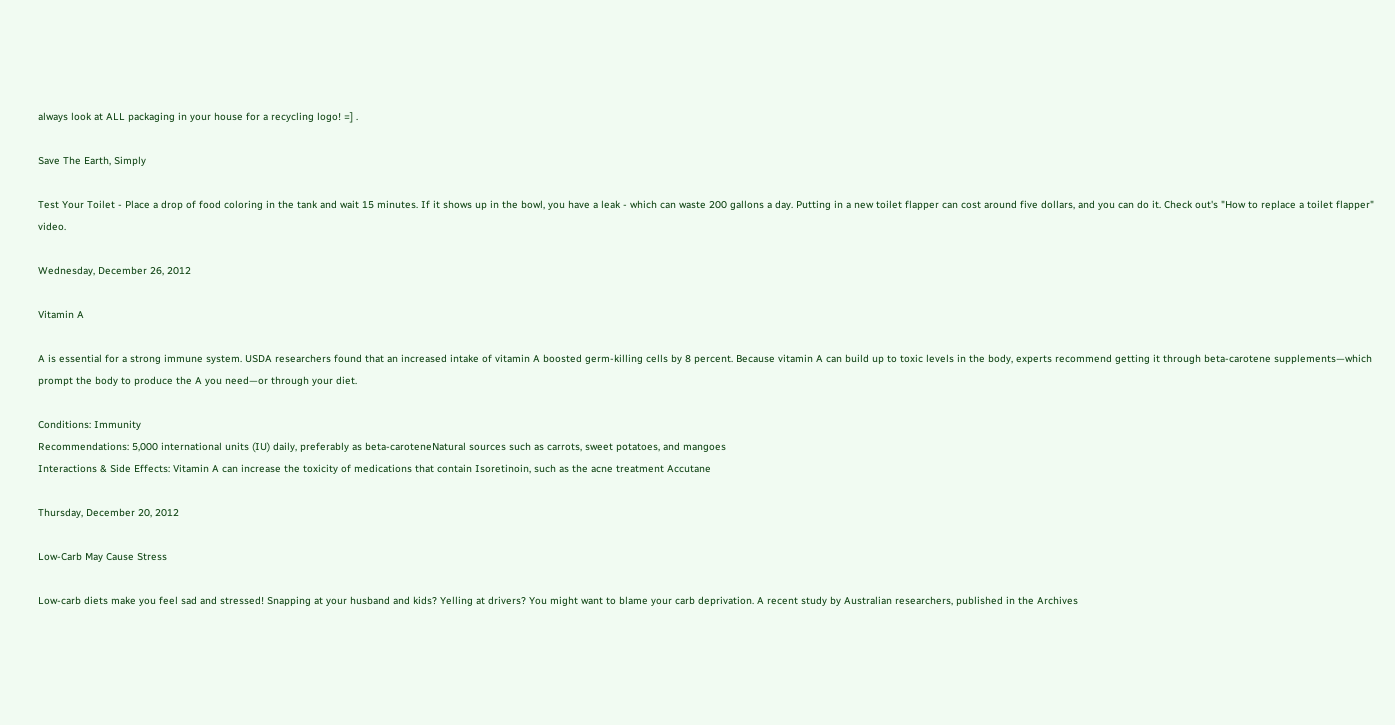always look at ALL packaging in your house for a recycling logo! =] .

Save The Earth, Simply

Test Your Toilet - Place a drop of food coloring in the tank and wait 15 minutes. If it shows up in the bowl, you have a leak - which can waste 200 gallons a day. Putting in a new toilet flapper can cost around five dollars, and you can do it. Check out's "How to replace a toilet flapper" video.

Wednesday, December 26, 2012

Vitamin A

A is essential for a strong immune system. USDA researchers found that an increased intake of vitamin A boosted germ-killing cells by 8 percent. Because vitamin A can build up to toxic levels in the body, experts recommend getting it through beta-carotene supplements—which prompt the body to produce the A you need—or through your diet.

Conditions: Immunity
Recommendations: 5,000 international units (IU) daily, preferably as beta-caroteneNatural sources such as carrots, sweet potatoes, and mangoes
Interactions & Side Effects: Vitamin A can increase the toxicity of medications that contain Isoretinoin, such as the acne treatment Accutane

Thursday, December 20, 2012

Low-Carb May Cause Stress

Low-carb diets make you feel sad and stressed! Snapping at your husband and kids? Yelling at drivers? You might want to blame your carb deprivation. A recent study by Australian researchers, published in the Archives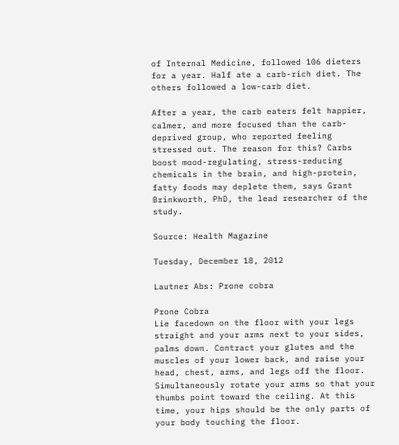of Internal Medicine, followed 106 dieters for a year. Half ate a carb-rich diet. The others followed a low-carb diet.

After a year, the carb eaters felt happier, calmer, and more focused than the carb-deprived group, who reported feeling stressed out. The reason for this? Carbs boost mood-regulating, stress-reducing chemicals in the brain, and high-protein, fatty foods may deplete them, says Grant Brinkworth, PhD, the lead researcher of the study.

Source: Health Magazine

Tuesday, December 18, 2012

Lautner Abs: Prone cobra

Prone Cobra
Lie facedown on the floor with your legs straight and your arms next to your sides, palms down. Contract your glutes and the muscles of your lower back, and raise your head, chest, arms, and legs off the floor. Simultaneously rotate your arms so that your thumbs point toward the ceiling. At this time, your hips should be the only parts of your body touching the floor.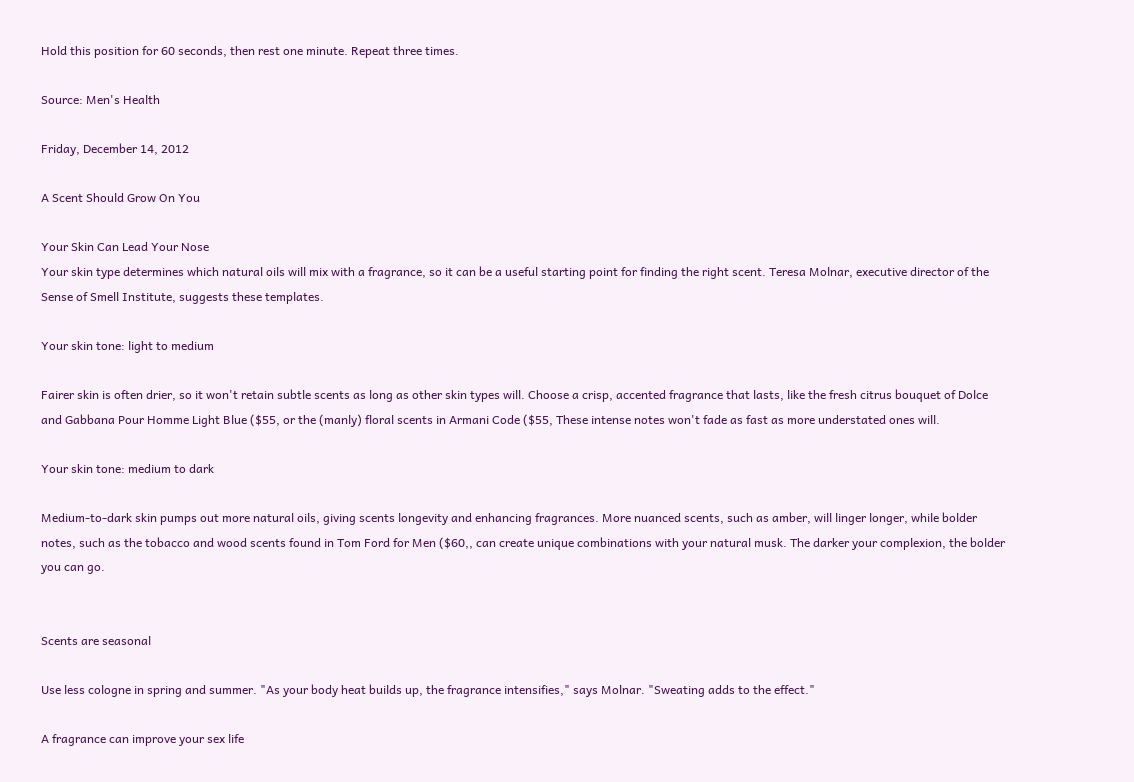Hold this position for 60 seconds, then rest one minute. Repeat three times.

Source: Men's Health

Friday, December 14, 2012

A Scent Should Grow On You

Your Skin Can Lead Your Nose
Your skin type determines which natural oils will mix with a fragrance, so it can be a useful starting point for finding the right scent. Teresa Molnar, executive director of the Sense of Smell Institute, suggests these templates.

Your skin tone: light to medium

Fairer skin is often drier, so it won't retain subtle scents as long as other skin types will. Choose a crisp, accented fragrance that lasts, like the fresh citrus bouquet of Dolce and Gabbana Pour Homme Light Blue ($55, or the (manly) floral scents in Armani Code ($55, These intense notes won't fade as fast as more understated ones will.

Your skin tone: medium to dark

Medium-to-dark skin pumps out more natural oils, giving scents longevity and enhancing fragrances. More nuanced scents, such as amber, will linger longer, while bolder notes, such as the tobacco and wood scents found in Tom Ford for Men ($60,, can create unique combinations with your natural musk. The darker your complexion, the bolder you can go.


Scents are seasonal

Use less cologne in spring and summer. "As your body heat builds up, the fragrance intensifies," says Molnar. "Sweating adds to the effect."

A fragrance can improve your sex life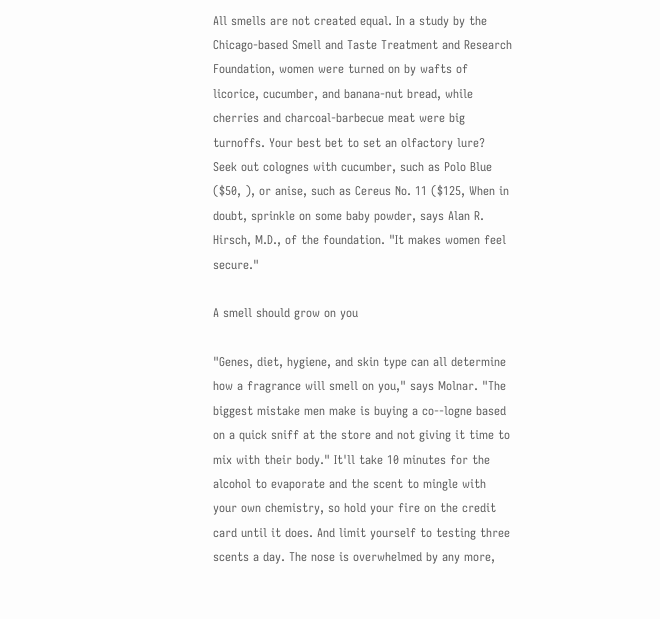All smells are not created equal. In a study by the Chicago-based Smell and Taste Treatment and Research Foundation, women were turned on by wafts of licorice, cucumber, and banana-nut bread, while cherries and charcoal-barbecue meat were big turnoffs. Your best bet to set an olfactory lure? Seek out colognes with cucumber, such as Polo Blue ($50, ), or anise, such as Cereus No. 11 ($125, When in doubt, sprinkle on some baby powder, says Alan R. Hirsch, M.D., of the foundation. "It makes women feel secure."

A smell should grow on you

"Genes, diet, hygiene, and skin type can all determine how a fragrance will smell on you," says Molnar. "The biggest mistake men make is buying a co--logne based on a quick sniff at the store and not giving it time to mix with their body." It'll take 10 minutes for the alcohol to evaporate and the scent to mingle with your own chemistry, so hold your fire on the credit card until it does. And limit yourself to testing three scents a day. The nose is overwhelmed by any more,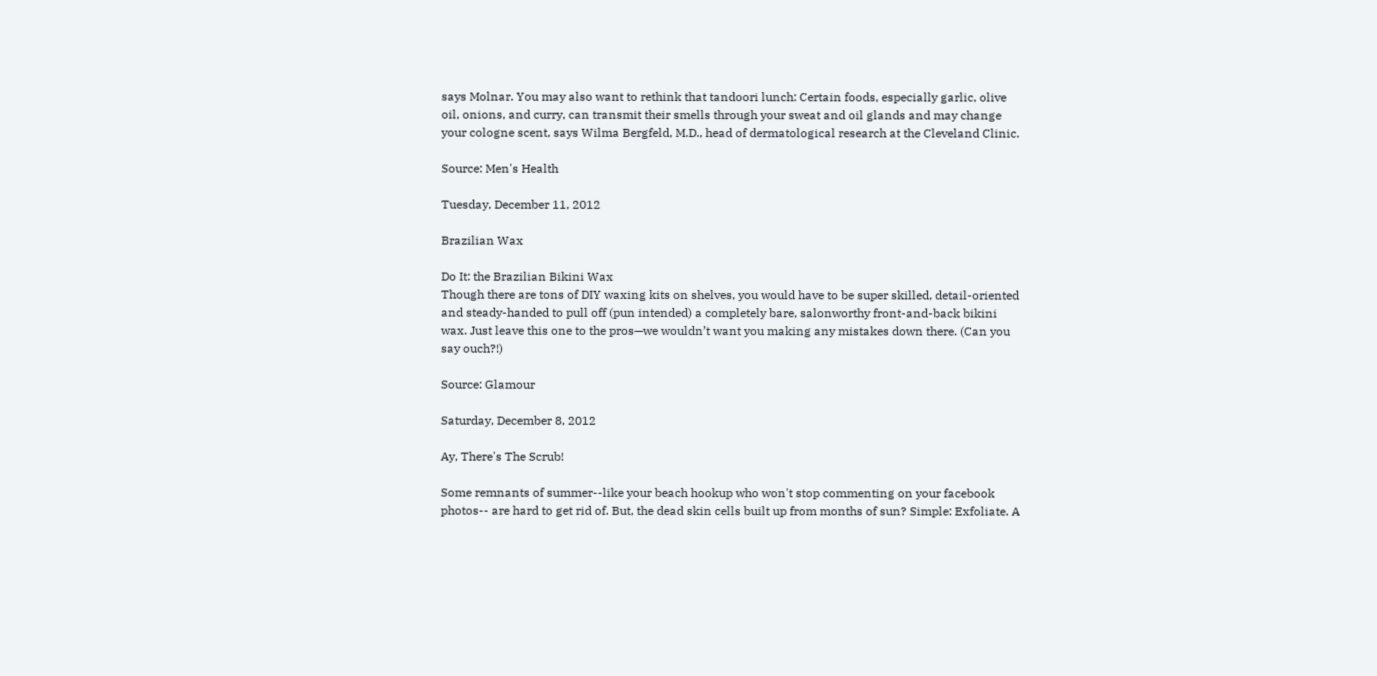says Molnar. You may also want to rethink that tandoori lunch: Certain foods, especially garlic, olive oil, onions, and curry, can transmit their smells through your sweat and oil glands and may change your cologne scent, says Wilma Bergfeld, M.D., head of dermatological research at the Cleveland Clinic.

Source: Men's Health

Tuesday, December 11, 2012

Brazilian Wax

Do It: the Brazilian Bikini Wax
Though there are tons of DIY waxing kits on shelves, you would have to be super skilled, detail-oriented and steady-handed to pull off (pun intended) a completely bare, salonworthy front-and-back bikini wax. Just leave this one to the pros—we wouldn’t want you making any mistakes down there. (Can you say ouch?!)

Source: Glamour

Saturday, December 8, 2012

Ay, There's The Scrub!

Some remnants of summer--like your beach hookup who won't stop commenting on your facebook photos-- are hard to get rid of. But, the dead skin cells built up from months of sun? Simple: Exfoliate. A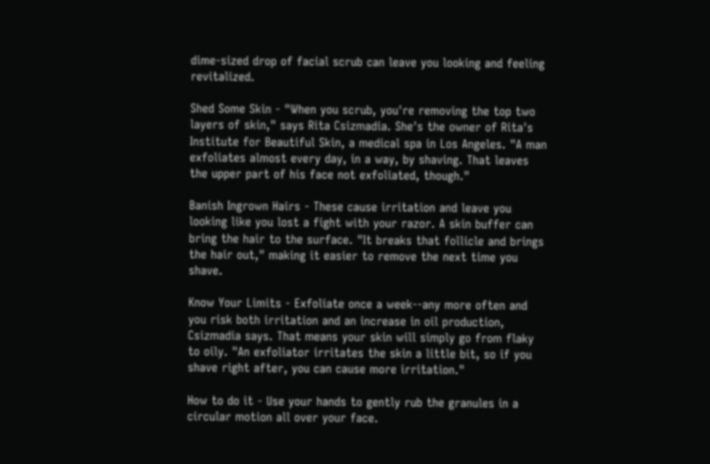dime-sized drop of facial scrub can leave you looking and feeling revitalized.

Shed Some Skin - "When you scrub, you're removing the top two layers of skin," says Rita Csizmadia. She's the owner of Rita's Institute for Beautiful Skin, a medical spa in Los Angeles. "A man exfoliates almost every day, in a way, by shaving. That leaves the upper part of his face not exfoliated, though."

Banish Ingrown Hairs - These cause irritation and leave you looking like you lost a fight with your razor. A skin buffer can bring the hair to the surface. "It breaks that follicle and brings the hair out," making it easier to remove the next time you shave.

Know Your Limits - Exfoliate once a week--any more often and you risk both irritation and an increase in oil production, Csizmadia says. That means your skin will simply go from flaky to oily. "An exfoliator irritates the skin a little bit, so if you shave right after, you can cause more irritation."

How to do it - Use your hands to gently rub the granules in a circular motion all over your face.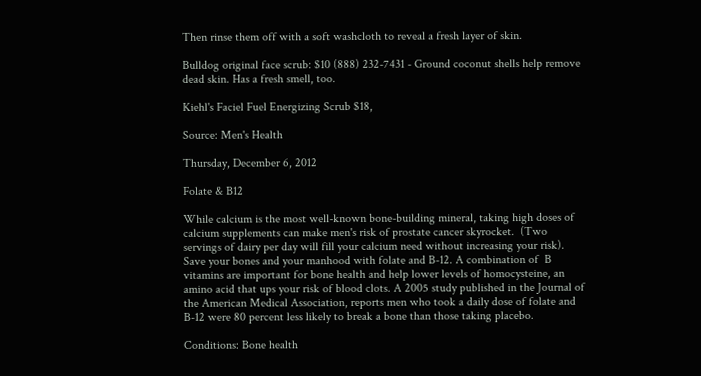Then rinse them off with a soft washcloth to reveal a fresh layer of skin.

Bulldog original face scrub: $10 (888) 232-7431 - Ground coconut shells help remove dead skin. Has a fresh smell, too.

Kiehl's Faciel Fuel Energizing Scrub $18,

Source: Men's Health

Thursday, December 6, 2012

Folate & B12

While calcium is the most well-known bone-building mineral, taking high doses of calcium supplements can make men's risk of prostate cancer skyrocket.  (Two servings of dairy per day will fill your calcium need without increasing your risk). Save your bones and your manhood with folate and B-12. A combination of  B vitamins are important for bone health and help lower levels of homocysteine, an amino acid that ups your risk of blood clots. A 2005 study published in the Journal of the American Medical Association, reports men who took a daily dose of folate and B-12 were 80 percent less likely to break a bone than those taking placebo.

Conditions: Bone health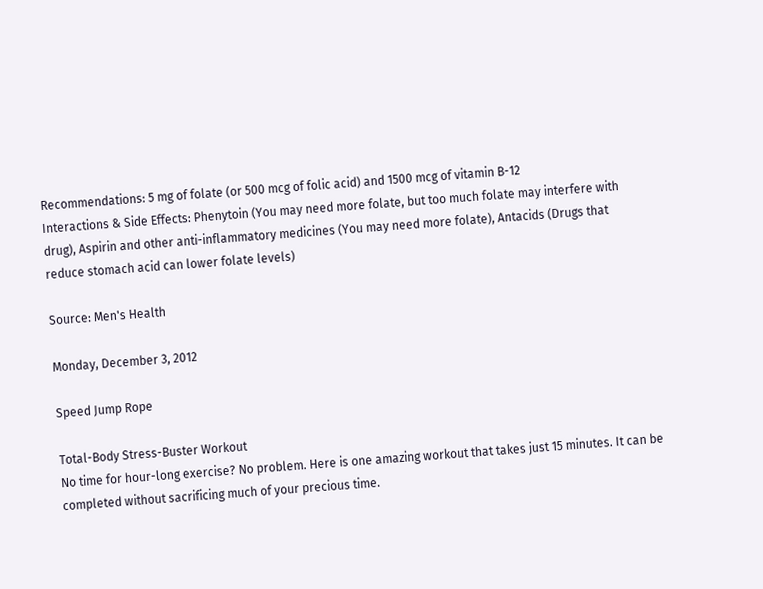Recommendations: 5 mg of folate (or 500 mcg of folic acid) and 1500 mcg of vitamin B-12
Interactions & Side Effects: Phenytoin (You may need more folate, but too much folate may interfere with drug), Aspirin and other anti-inflammatory medicines (You may need more folate), Antacids (Drugs that reduce stomach acid can lower folate levels)

Source: Men's Health

Monday, December 3, 2012

Speed Jump Rope

Total-Body Stress-Buster Workout
No time for hour-long exercise? No problem. Here is one amazing workout that takes just 15 minutes. It can be completed without sacrificing much of your precious time.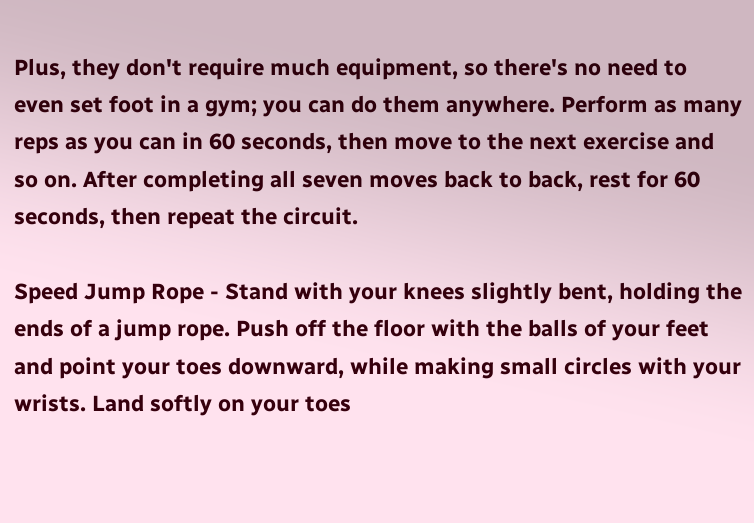Plus, they don't require much equipment, so there's no need to even set foot in a gym; you can do them anywhere. Perform as many reps as you can in 60 seconds, then move to the next exercise and so on. After completing all seven moves back to back, rest for 60 seconds, then repeat the circuit.

Speed Jump Rope - Stand with your knees slightly bent, holding the ends of a jump rope. Push off the floor with the balls of your feet and point your toes downward, while making small circles with your wrists. Land softly on your toes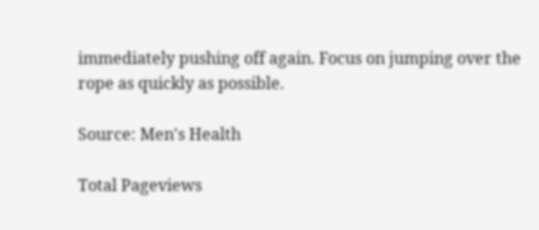immediately pushing off again. Focus on jumping over the rope as quickly as possible.

Source: Men's Health

Total Pageviews